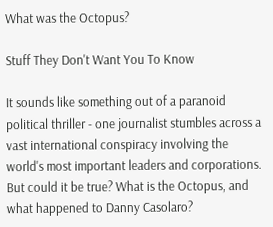What was the Octopus?

Stuff They Don't Want You To Know

It sounds like something out of a paranoid political thriller - one journalist stumbles across a vast international conspiracy involving the world's most important leaders and corporations. But could it be true? What is the Octopus, and what happened to Danny Casolaro?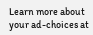Learn more about your ad-choices at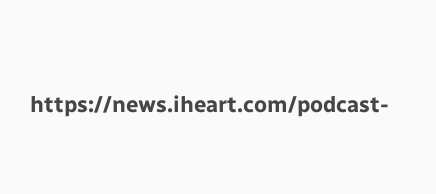https://news.iheart.com/podcast-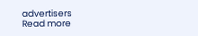advertisers
Read more